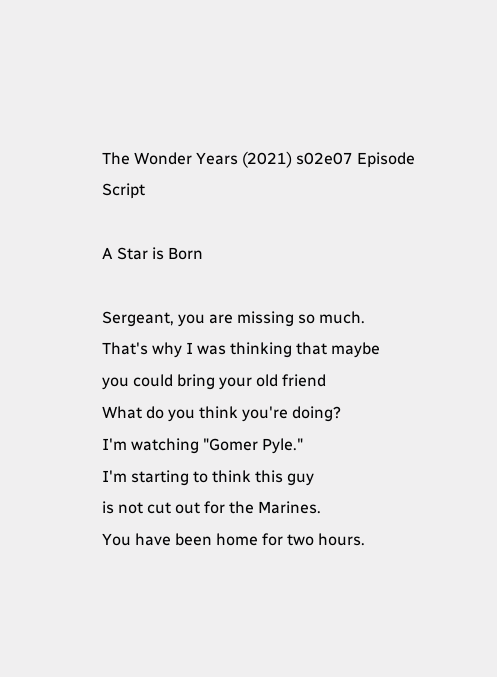The Wonder Years (2021) s02e07 Episode Script

A Star is Born

Sergeant, you are missing so much.
That's why I was thinking that maybe
you could bring your old friend
What do you think you're doing?
I'm watching "Gomer Pyle."
I'm starting to think this guy
is not cut out for the Marines.
You have been home for two hours.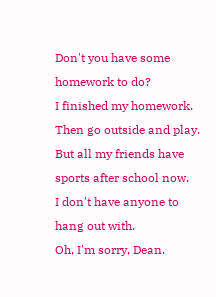Don't you have some homework to do?
I finished my homework.
Then go outside and play.
But all my friends have
sports after school now.
I don't have anyone to hang out with.
Oh, I'm sorry, Dean.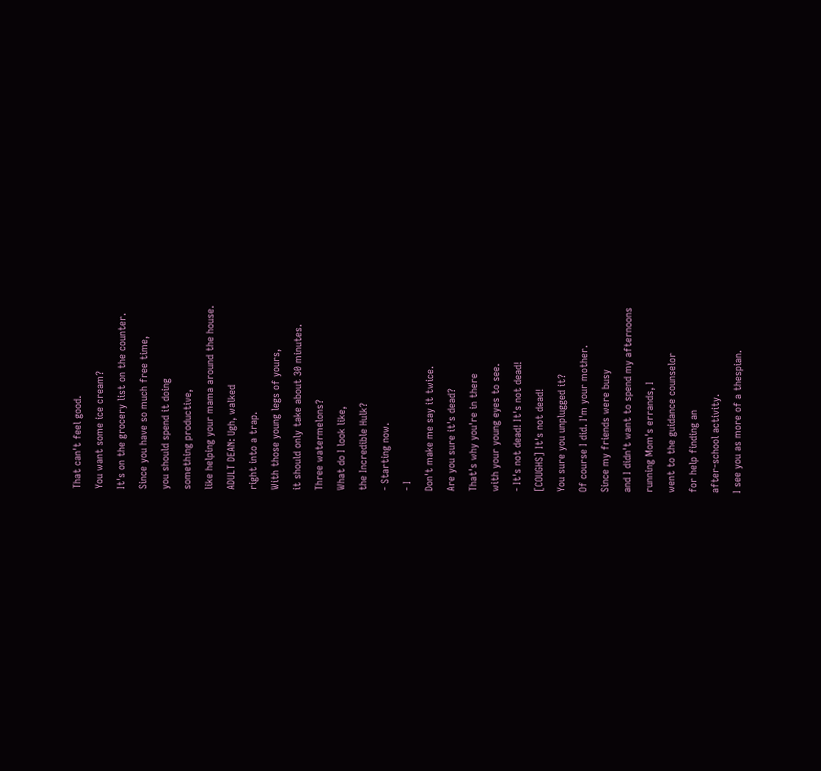That can't feel good.
You want some ice cream?
It's on the grocery list on the counter.
Since you have so much free time,
you should spend it doing
something productive,
like helping your mama around the house.
ADULT DEAN: Ugh, walked
right into a trap.
With those young legs of yours,
it should only take about 30 minutes.
Three watermelons?
What do I look like,
the Incredible Hulk?
- Starting now.
- I
Don't make me say it twice.
Are you sure it's dead?
That's why you're in there
with your young eyes to see.
- It's not dead! It's not dead!
[COUGHS] It's not dead!
You sure you unplugged it?
Of course I did. I'm your mother.
Since my friends were busy
and I didn't want to spend my afternoons
running Mom's errands, I
went to the guidance counselor
for help finding an
after-school activity.
I see you as more of a thespian.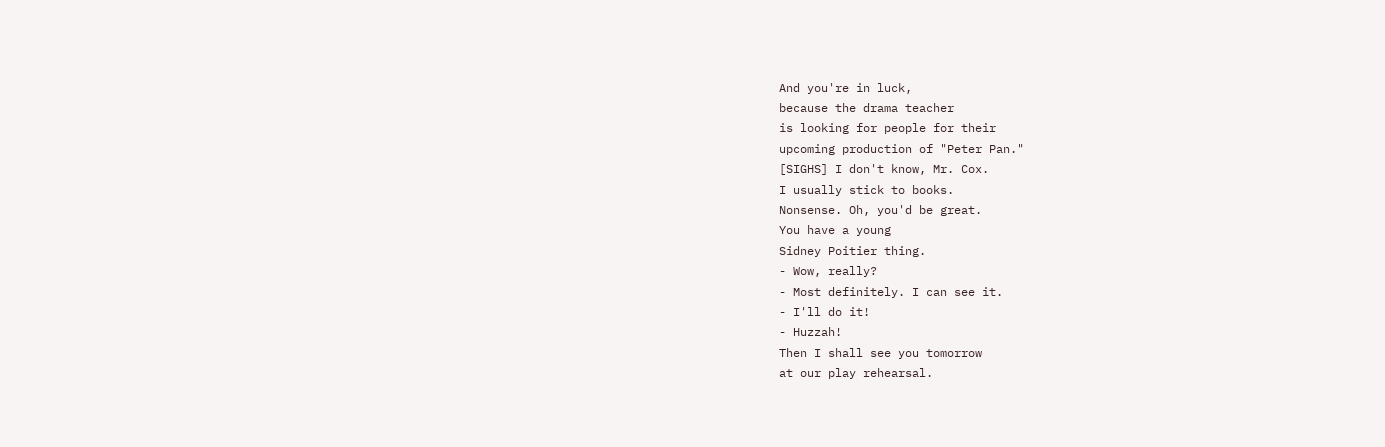And you're in luck,
because the drama teacher
is looking for people for their
upcoming production of "Peter Pan."
[SIGHS] I don't know, Mr. Cox.
I usually stick to books.
Nonsense. Oh, you'd be great.
You have a young
Sidney Poitier thing.
- Wow, really?
- Most definitely. I can see it.
- I'll do it!
- Huzzah!
Then I shall see you tomorrow
at our play rehearsal.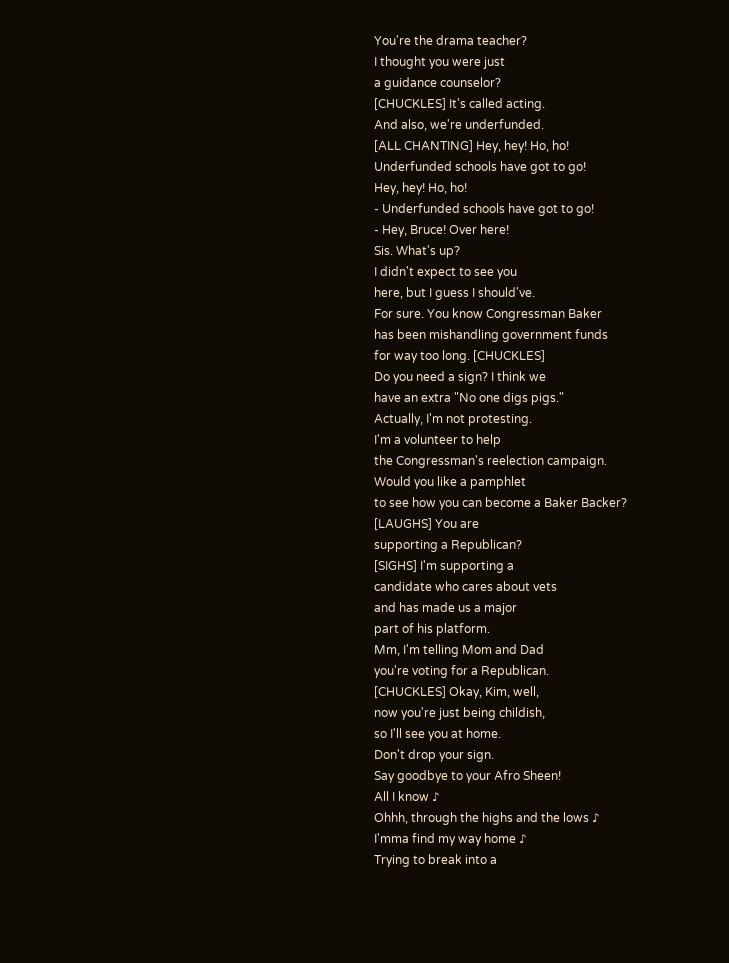You're the drama teacher?
I thought you were just
a guidance counselor?
[CHUCKLES] It's called acting.
And also, we're underfunded.
[ALL CHANTING] Hey, hey! Ho, ho!
Underfunded schools have got to go!
Hey, hey! Ho, ho!
- Underfunded schools have got to go!
- Hey, Bruce! Over here!
Sis. What's up?
I didn't expect to see you
here, but I guess I should've.
For sure. You know Congressman Baker
has been mishandling government funds
for way too long. [CHUCKLES]
Do you need a sign? I think we
have an extra "No one digs pigs."
Actually, I'm not protesting.
I'm a volunteer to help
the Congressman's reelection campaign.
Would you like a pamphlet
to see how you can become a Baker Backer?
[LAUGHS] You are
supporting a Republican?
[SIGHS] I'm supporting a
candidate who cares about vets
and has made us a major
part of his platform.
Mm, I'm telling Mom and Dad
you're voting for a Republican.
[CHUCKLES] Okay, Kim, well,
now you're just being childish,
so I'll see you at home.
Don't drop your sign.
Say goodbye to your Afro Sheen!
All I know ♪
Ohhh, through the highs and the lows ♪
I'mma find my way home ♪
Trying to break into a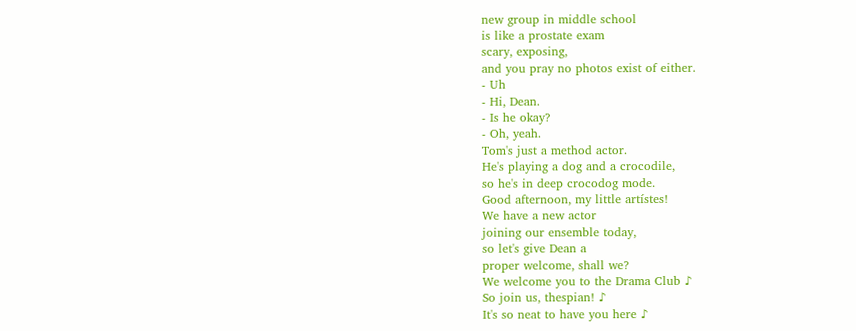new group in middle school
is like a prostate exam
scary, exposing,
and you pray no photos exist of either.
- Uh
- Hi, Dean.
- Is he okay?
- Oh, yeah.
Tom's just a method actor.
He's playing a dog and a crocodile,
so he's in deep crocodog mode.
Good afternoon, my little artístes!
We have a new actor
joining our ensemble today,
so let's give Dean a
proper welcome, shall we?
We welcome you to the Drama Club ♪
So join us, thespian! ♪
It's so neat to have you here ♪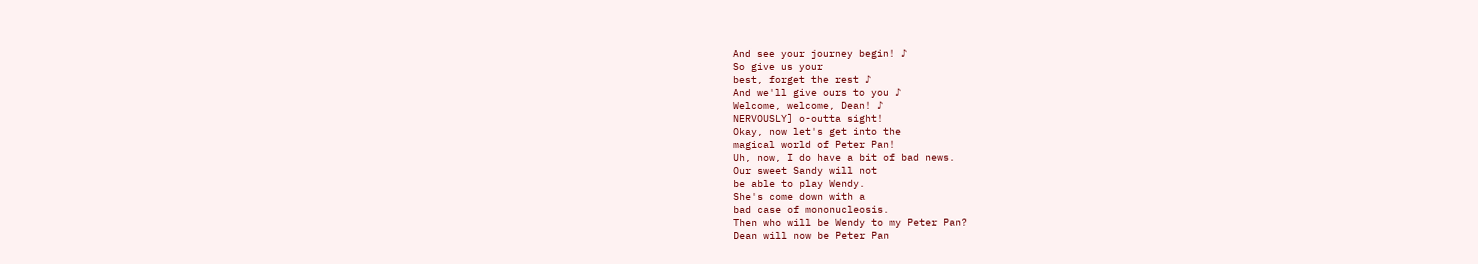And see your journey begin! ♪
So give us your
best, forget the rest ♪
And we'll give ours to you ♪
Welcome, welcome, Dean! ♪
NERVOUSLY] o-outta sight!
Okay, now let's get into the
magical world of Peter Pan!
Uh, now, I do have a bit of bad news.
Our sweet Sandy will not
be able to play Wendy.
She's come down with a
bad case of mononucleosis.
Then who will be Wendy to my Peter Pan?
Dean will now be Peter Pan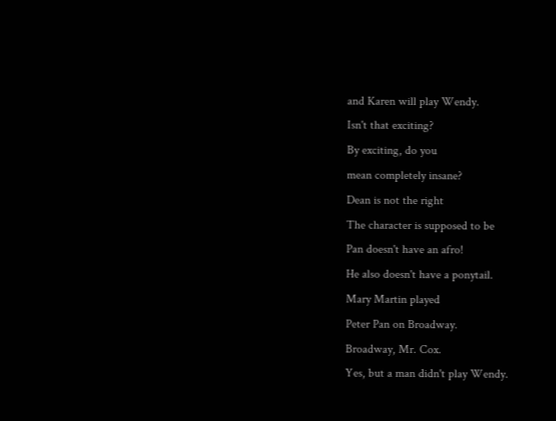and Karen will play Wendy.
Isn't that exciting?
By exciting, do you
mean completely insane?
Dean is not the right
The character is supposed to be
Pan doesn't have an afro!
He also doesn't have a ponytail.
Mary Martin played
Peter Pan on Broadway.
Broadway, Mr. Cox.
Yes, but a man didn't play Wendy.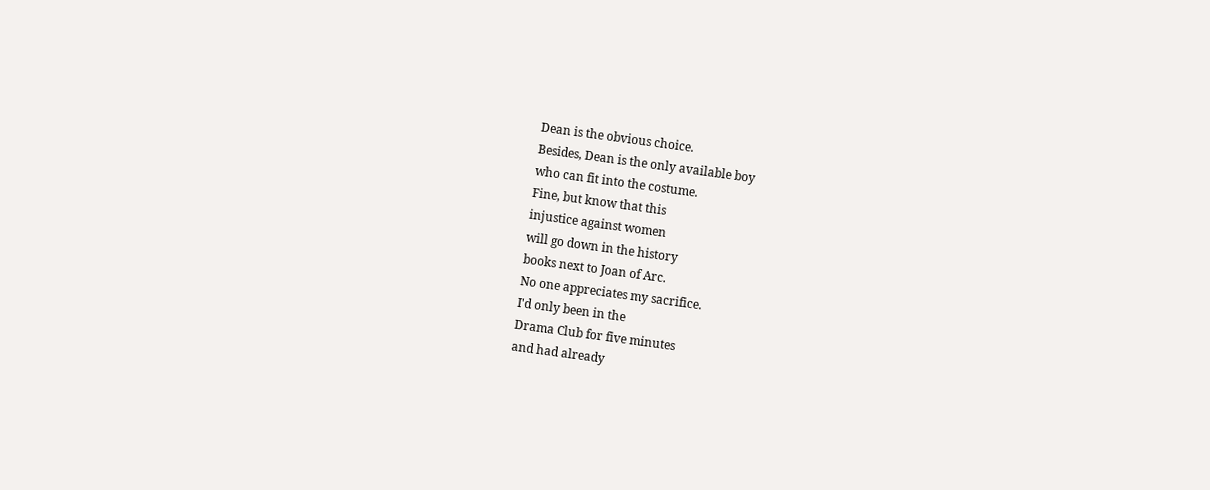Dean is the obvious choice.
Besides, Dean is the only available boy
who can fit into the costume.
Fine, but know that this
injustice against women
will go down in the history
books next to Joan of Arc.
No one appreciates my sacrifice.
I'd only been in the
Drama Club for five minutes
and had already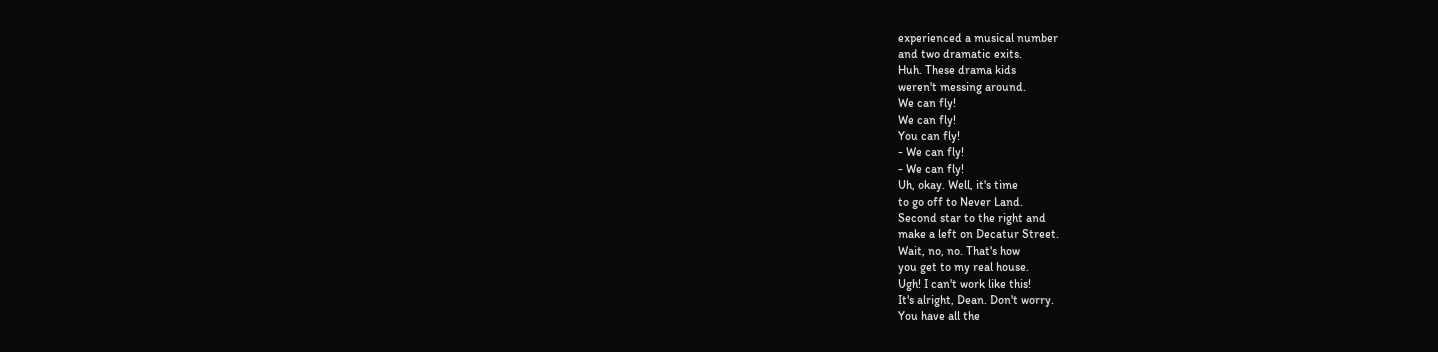experienced a musical number
and two dramatic exits.
Huh. These drama kids
weren't messing around.
We can fly!
We can fly!
You can fly!
- We can fly!
- We can fly!
Uh, okay. Well, it's time
to go off to Never Land.
Second star to the right and
make a left on Decatur Street.
Wait, no, no. That's how
you get to my real house.
Ugh! I can't work like this!
It's alright, Dean. Don't worry.
You have all the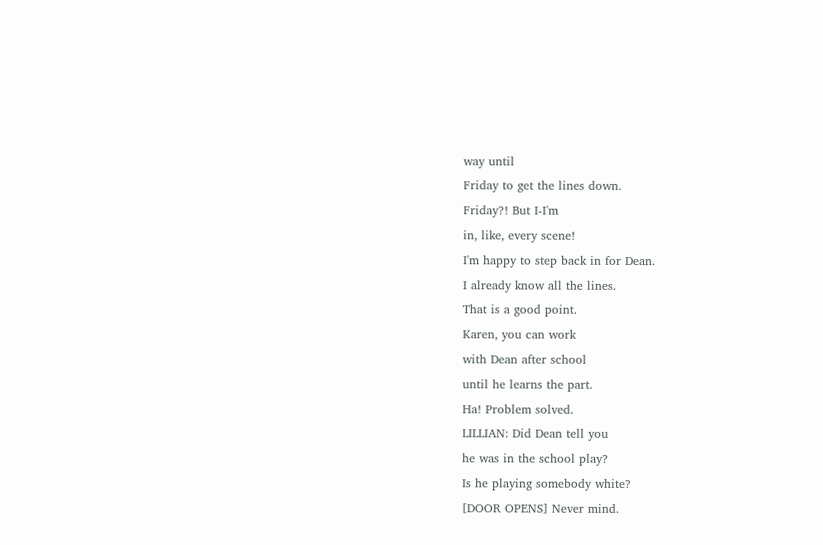way until
Friday to get the lines down.
Friday?! But I-I'm
in, like, every scene!
I'm happy to step back in for Dean.
I already know all the lines.
That is a good point.
Karen, you can work
with Dean after school
until he learns the part.
Ha! Problem solved.
LILLIAN: Did Dean tell you
he was in the school play?
Is he playing somebody white?
[DOOR OPENS] Never mind.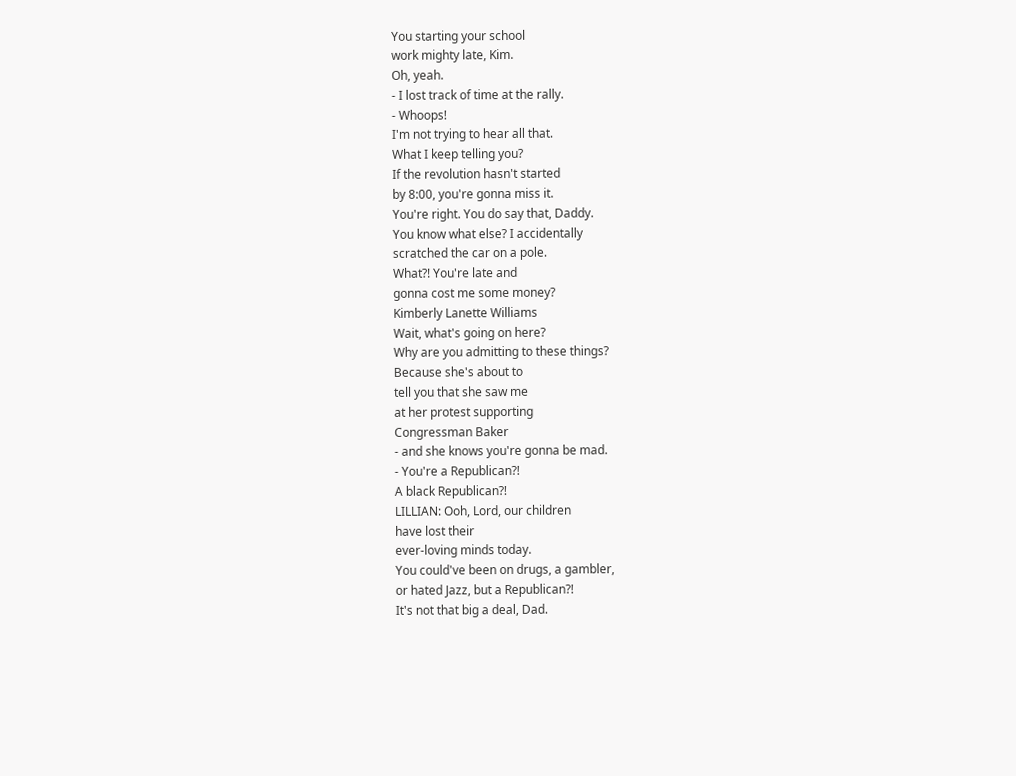You starting your school
work mighty late, Kim.
Oh, yeah.
- I lost track of time at the rally.
- Whoops!
I'm not trying to hear all that.
What I keep telling you?
If the revolution hasn't started
by 8:00, you're gonna miss it.
You're right. You do say that, Daddy.
You know what else? I accidentally
scratched the car on a pole.
What?! You're late and
gonna cost me some money?
Kimberly Lanette Williams
Wait, what's going on here?
Why are you admitting to these things?
Because she's about to
tell you that she saw me
at her protest supporting
Congressman Baker
- and she knows you're gonna be mad.
- You're a Republican?!
A black Republican?!
LILLIAN: Ooh, Lord, our children
have lost their
ever-loving minds today.
You could've been on drugs, a gambler,
or hated Jazz, but a Republican?!
It's not that big a deal, Dad.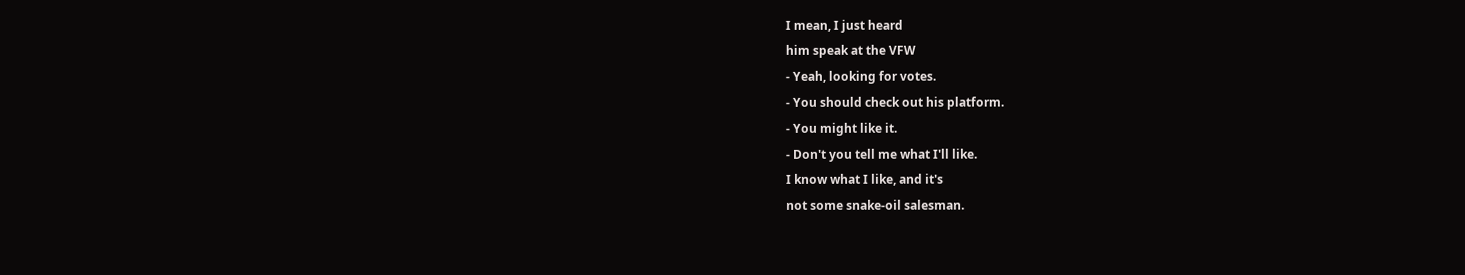I mean, I just heard
him speak at the VFW
- Yeah, looking for votes.
- You should check out his platform.
- You might like it.
- Don't you tell me what I'll like.
I know what I like, and it's
not some snake-oil salesman.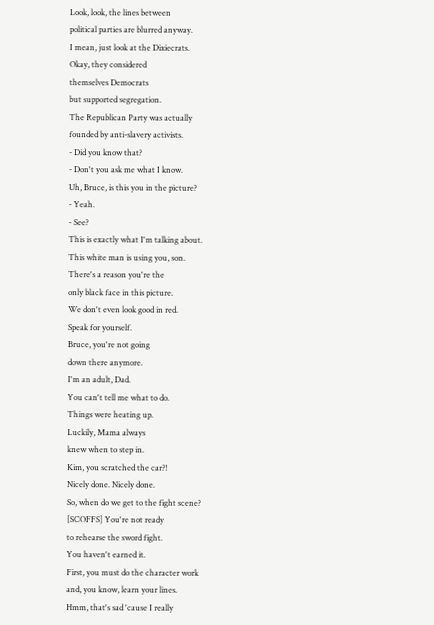Look, look, the lines between
political parties are blurred anyway.
I mean, just look at the Dixiecrats.
Okay, they considered
themselves Democrats
but supported segregation.
The Republican Party was actually
founded by anti-slavery activists.
- Did you know that?
- Don't you ask me what I know.
Uh, Bruce, is this you in the picture?
- Yeah.
- See?
This is exactly what I'm talking about.
This white man is using you, son.
There's a reason you're the
only black face in this picture.
We don't even look good in red.
Speak for yourself.
Bruce, you're not going
down there anymore.
I'm an adult, Dad.
You can't tell me what to do.
Things were heating up.
Luckily, Mama always
knew when to step in.
Kim, you scratched the car?!
Nicely done. Nicely done.
So, when do we get to the fight scene?
[SCOFFS] You're not ready
to rehearse the sword fight.
You haven't earned it.
First, you must do the character work
and, you know, learn your lines.
Hmm, that's sad 'cause I really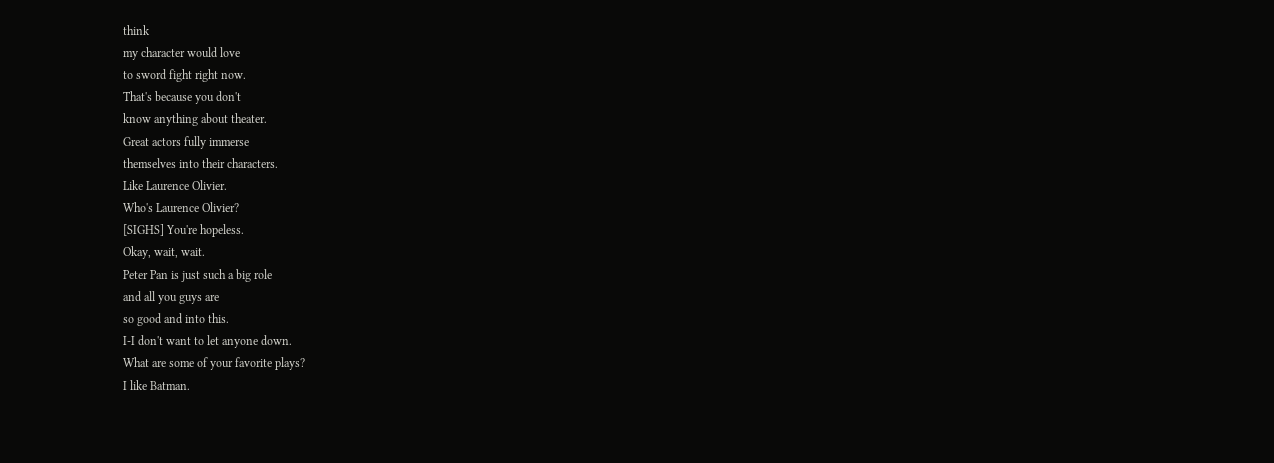think
my character would love
to sword fight right now.
That's because you don't
know anything about theater.
Great actors fully immerse
themselves into their characters.
Like Laurence Olivier.
Who's Laurence Olivier?
[SIGHS] You're hopeless.
Okay, wait, wait.
Peter Pan is just such a big role
and all you guys are
so good and into this.
I-I don't want to let anyone down.
What are some of your favorite plays?
I like Batman.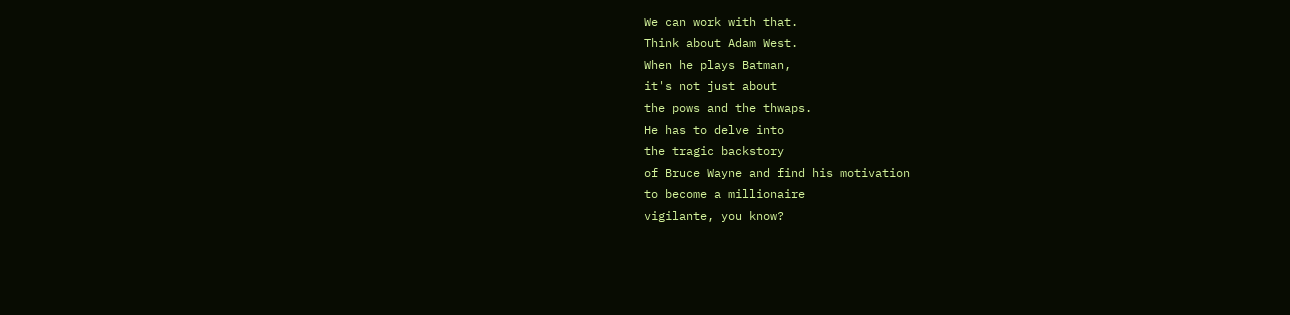We can work with that.
Think about Adam West.
When he plays Batman,
it's not just about
the pows and the thwaps.
He has to delve into
the tragic backstory
of Bruce Wayne and find his motivation
to become a millionaire
vigilante, you know?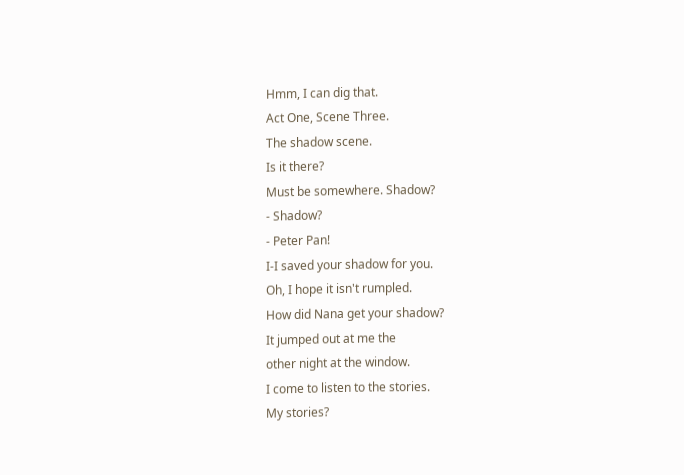Hmm, I can dig that.
Act One, Scene Three.
The shadow scene.
Is it there?
Must be somewhere. Shadow?
- Shadow?
- Peter Pan!
I-I saved your shadow for you.
Oh, I hope it isn't rumpled.
How did Nana get your shadow?
It jumped out at me the
other night at the window.
I come to listen to the stories.
My stories?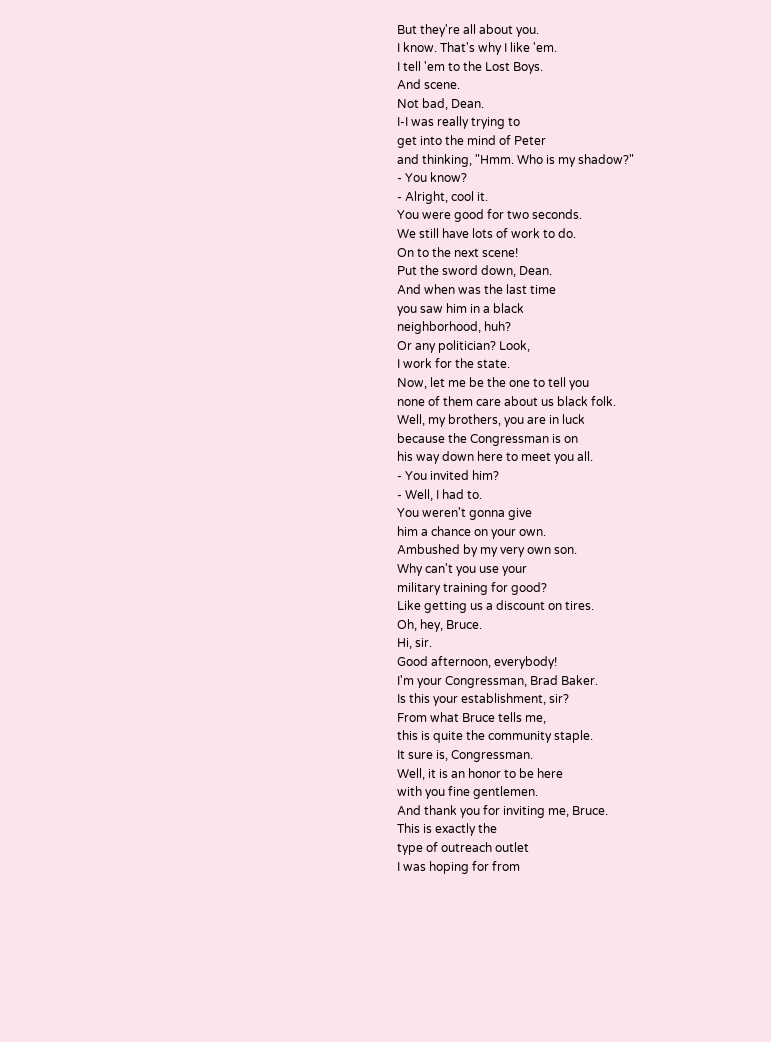But they're all about you.
I know. That's why I like 'em.
I tell 'em to the Lost Boys.
And scene.
Not bad, Dean.
I-I was really trying to
get into the mind of Peter
and thinking, "Hmm. Who is my shadow?"
- You know?
- Alright, cool it.
You were good for two seconds.
We still have lots of work to do.
On to the next scene!
Put the sword down, Dean.
And when was the last time
you saw him in a black
neighborhood, huh?
Or any politician? Look,
I work for the state.
Now, let me be the one to tell you
none of them care about us black folk.
Well, my brothers, you are in luck
because the Congressman is on
his way down here to meet you all.
- You invited him?
- Well, I had to.
You weren't gonna give
him a chance on your own.
Ambushed by my very own son.
Why can't you use your
military training for good?
Like getting us a discount on tires.
Oh, hey, Bruce.
Hi, sir.
Good afternoon, everybody!
I'm your Congressman, Brad Baker.
Is this your establishment, sir?
From what Bruce tells me,
this is quite the community staple.
It sure is, Congressman.
Well, it is an honor to be here
with you fine gentlemen.
And thank you for inviting me, Bruce.
This is exactly the
type of outreach outlet
I was hoping for from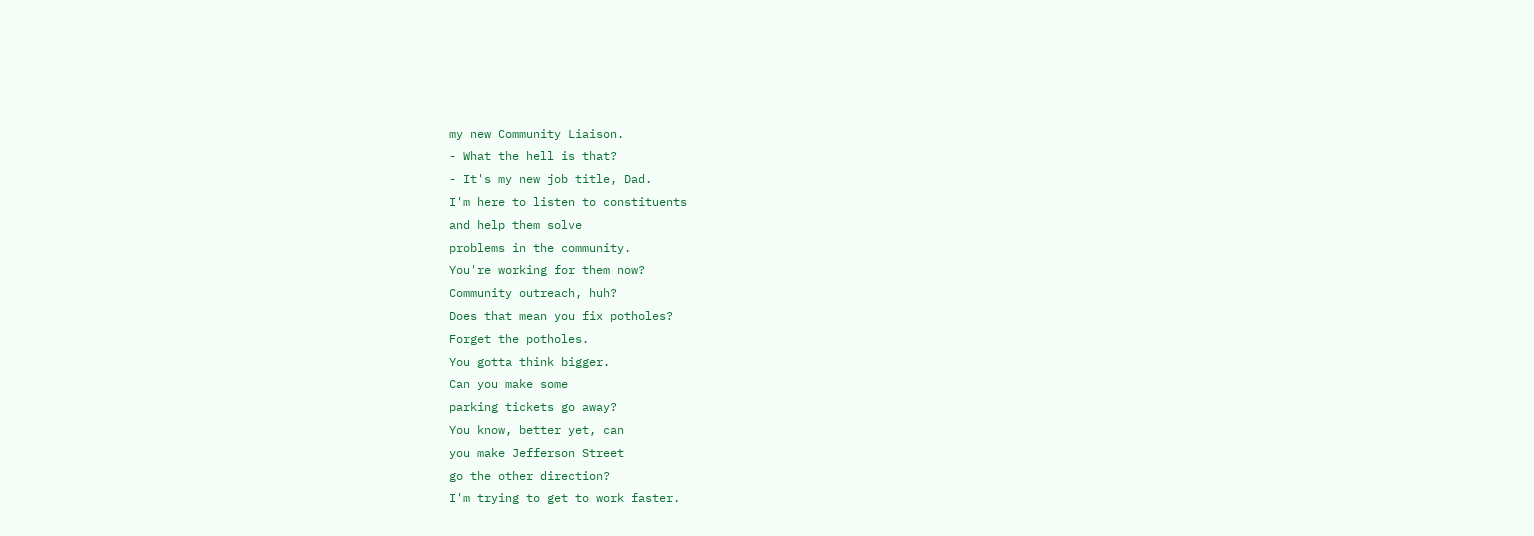my new Community Liaison.
- What the hell is that?
- It's my new job title, Dad.
I'm here to listen to constituents
and help them solve
problems in the community.
You're working for them now?
Community outreach, huh?
Does that mean you fix potholes?
Forget the potholes.
You gotta think bigger.
Can you make some
parking tickets go away?
You know, better yet, can
you make Jefferson Street
go the other direction?
I'm trying to get to work faster.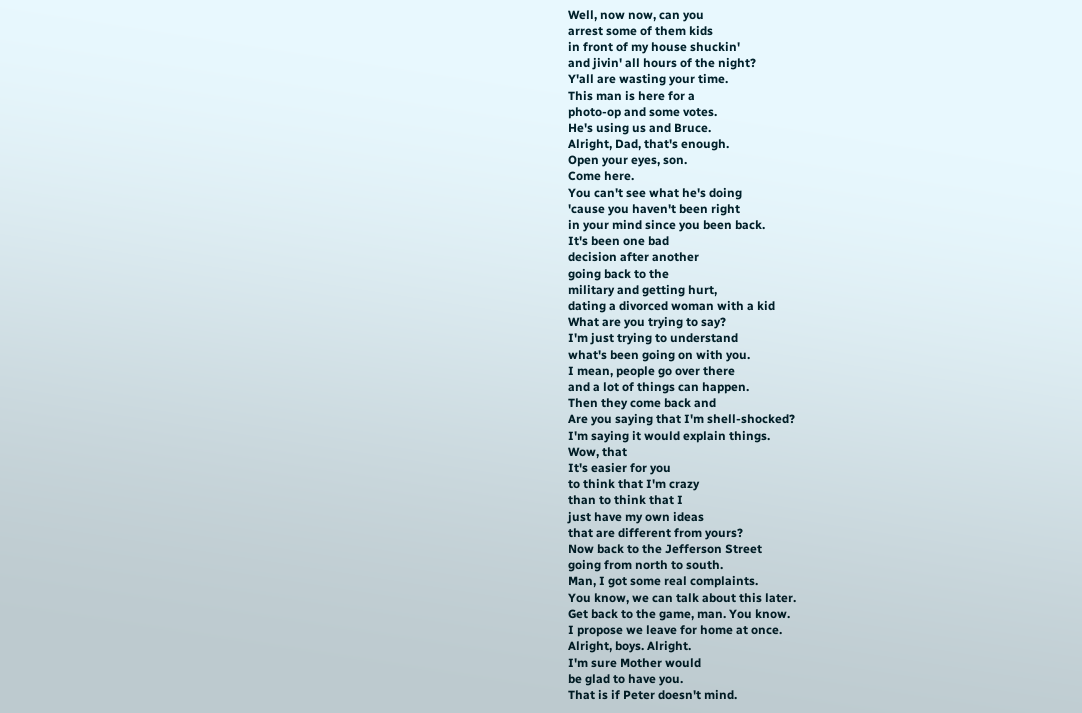Well, now now, can you
arrest some of them kids
in front of my house shuckin'
and jivin' all hours of the night?
Y'all are wasting your time.
This man is here for a
photo-op and some votes.
He's using us and Bruce.
Alright, Dad, that's enough.
Open your eyes, son.
Come here.
You can't see what he's doing
'cause you haven't been right
in your mind since you been back.
It's been one bad
decision after another
going back to the
military and getting hurt,
dating a divorced woman with a kid
What are you trying to say?
I'm just trying to understand
what's been going on with you.
I mean, people go over there
and a lot of things can happen.
Then they come back and
Are you saying that I'm shell-shocked?
I'm saying it would explain things.
Wow, that
It's easier for you
to think that I'm crazy
than to think that I
just have my own ideas
that are different from yours?
Now back to the Jefferson Street
going from north to south.
Man, I got some real complaints.
You know, we can talk about this later.
Get back to the game, man. You know.
I propose we leave for home at once.
Alright, boys. Alright.
I'm sure Mother would
be glad to have you.
That is if Peter doesn't mind.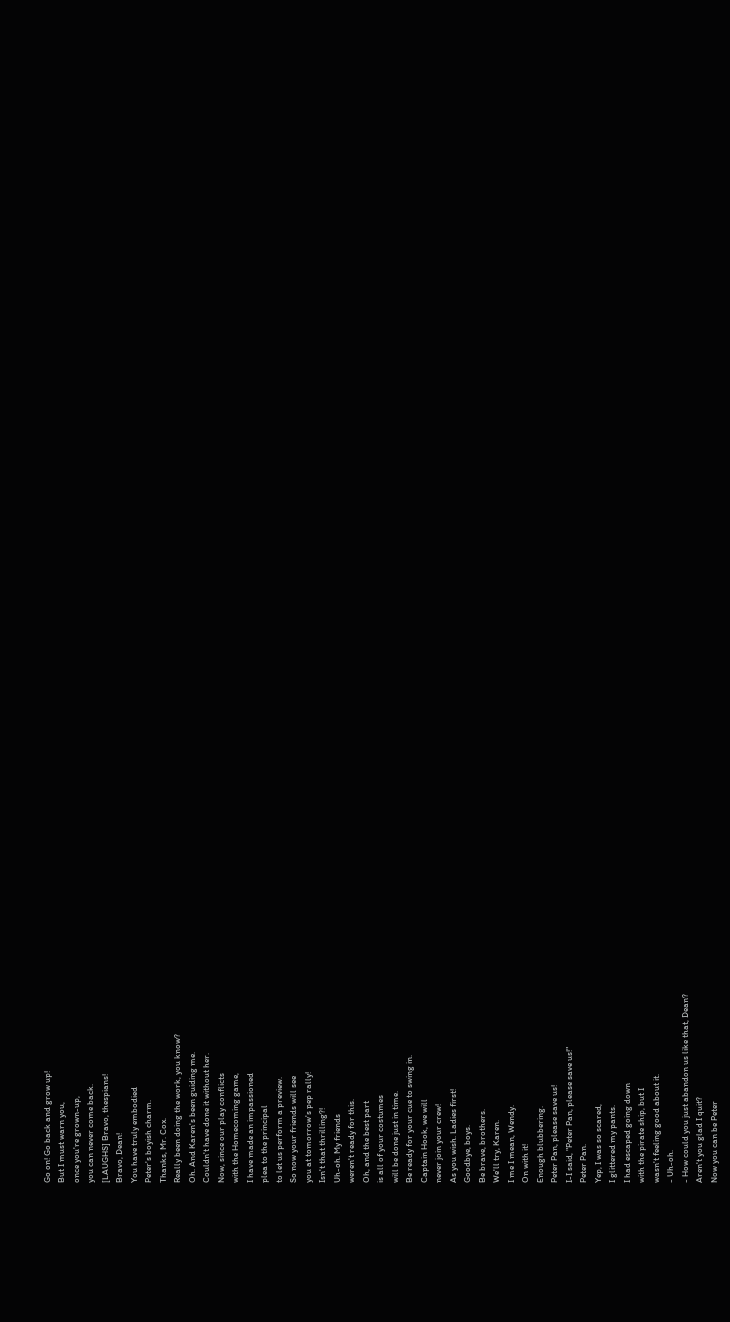Go on! Go back and grow up!
But I must warn you,
once you're grown-up,
you can never come back.
[LAUGHS] Bravo, thespians!
Bravo, Dean!
You have truly embodied
Peter's boyish charm.
Thanks, Mr. Cox.
Really been doing the work, you know?
Oh. And Karen's been guiding me.
Couldn't have done it without her.
Now, since our play conflicts
with the Homecoming game,
I have made an impassioned
plea to the principal
to let us perform a preview.
So now your friends will see
you at tomorrow's pep rally!
Isn't that thrilling?!
Uh-oh. My friends
weren't ready for this.
Oh, and the best part
is all of your costumes
will be done just in time.
Be ready for your cue to swing in.
Captain Hook, we will
never join your crew!
As you wish. Ladies first!
Goodbye, boys.
Be brave, brothers.
We'll try, Karen.
I me I mean, Wendy.
On with it!
Enough blubbering.
Peter Pan, please save us!
I-I said, "Peter Pan, please save us!"
Peter Pan.
Yep, I was so scared,
I glittered my pants.
I had escaped going down
with the pirate ship, but I
wasn't feeling good about it.
- Uh-oh.
- How could you just abandon us like that, Dean?
Aren't you glad I quit?
Now you can be Peter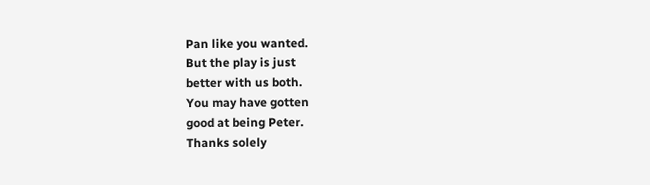Pan like you wanted.
But the play is just
better with us both.
You may have gotten
good at being Peter.
Thanks solely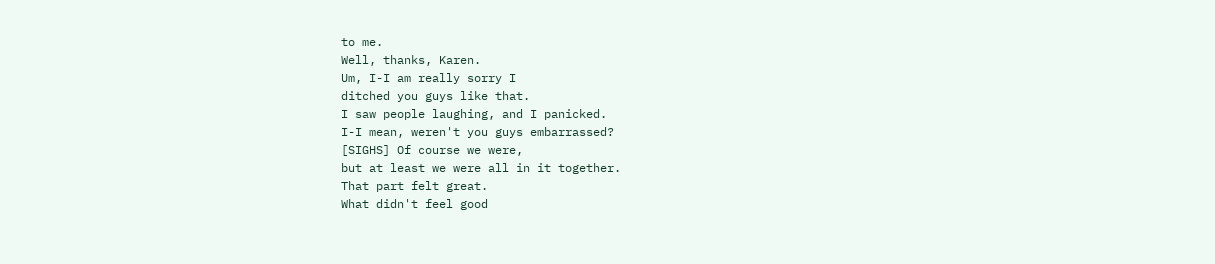to me.
Well, thanks, Karen.
Um, I-I am really sorry I
ditched you guys like that.
I saw people laughing, and I panicked.
I-I mean, weren't you guys embarrassed?
[SIGHS] Of course we were,
but at least we were all in it together.
That part felt great.
What didn't feel good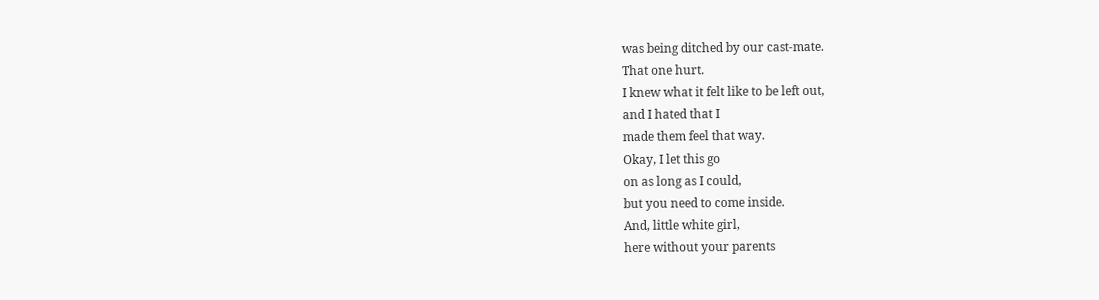was being ditched by our cast-mate.
That one hurt.
I knew what it felt like to be left out,
and I hated that I
made them feel that way.
Okay, I let this go
on as long as I could,
but you need to come inside.
And, little white girl,
here without your parents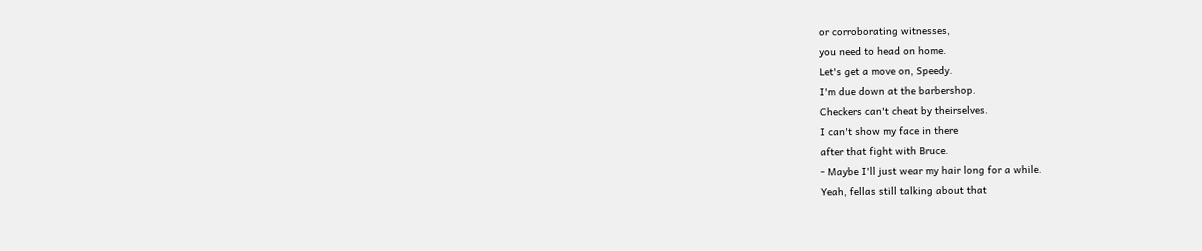or corroborating witnesses,
you need to head on home.
Let's get a move on, Speedy.
I'm due down at the barbershop.
Checkers can't cheat by theirselves.
I can't show my face in there
after that fight with Bruce.
- Maybe I'll just wear my hair long for a while.
Yeah, fellas still talking about that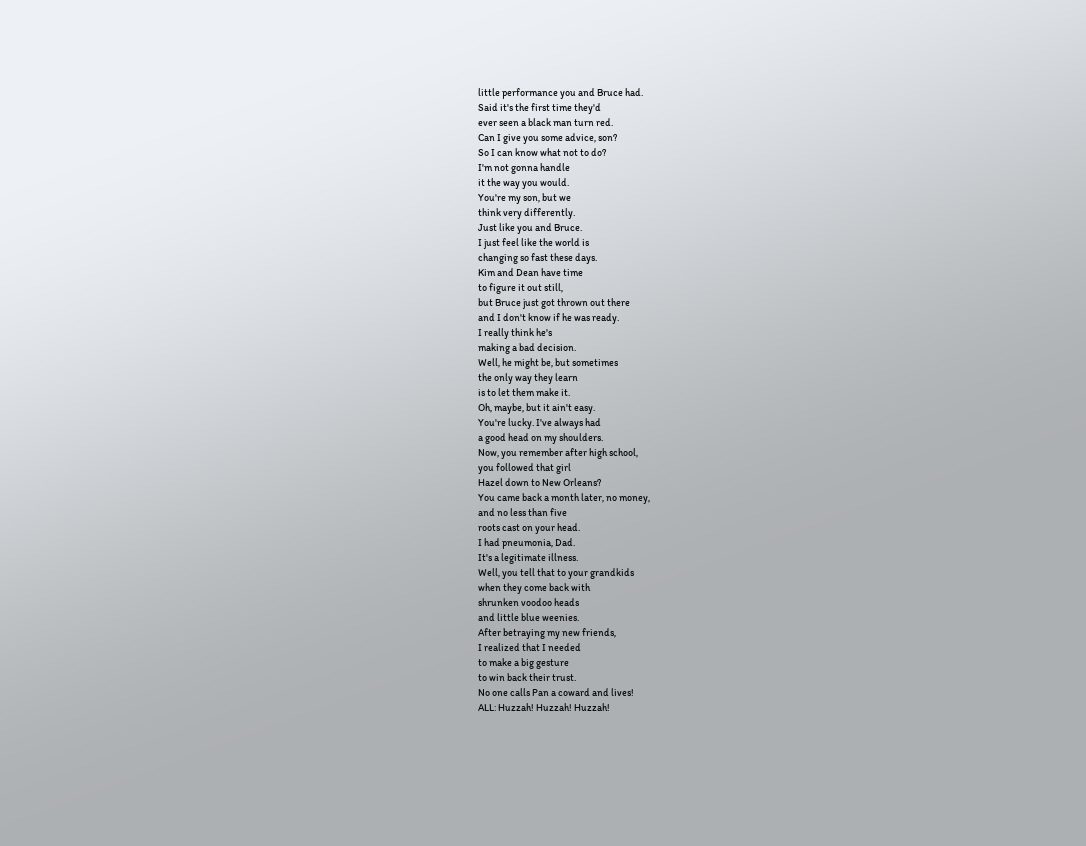little performance you and Bruce had.
Said it's the first time they'd
ever seen a black man turn red.
Can I give you some advice, son?
So I can know what not to do?
I'm not gonna handle
it the way you would.
You're my son, but we
think very differently.
Just like you and Bruce.
I just feel like the world is
changing so fast these days.
Kim and Dean have time
to figure it out still,
but Bruce just got thrown out there
and I don't know if he was ready.
I really think he's
making a bad decision.
Well, he might be, but sometimes
the only way they learn
is to let them make it.
Oh, maybe, but it ain't easy.
You're lucky. I've always had
a good head on my shoulders.
Now, you remember after high school,
you followed that girl
Hazel down to New Orleans?
You came back a month later, no money,
and no less than five
roots cast on your head.
I had pneumonia, Dad.
It's a legitimate illness.
Well, you tell that to your grandkids
when they come back with
shrunken voodoo heads
and little blue weenies.
After betraying my new friends,
I realized that I needed
to make a big gesture
to win back their trust.
No one calls Pan a coward and lives!
ALL: Huzzah! Huzzah! Huzzah!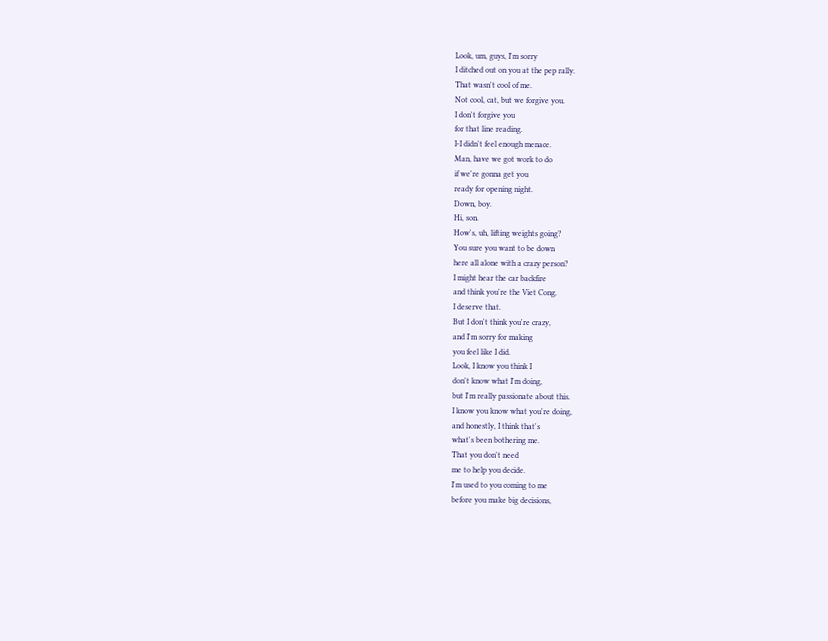Look, um, guys, I'm sorry
I ditched out on you at the pep rally.
That wasn't cool of me.
Not cool, cat, but we forgive you.
I don't forgive you
for that line reading.
I-I didn't feel enough menace.
Man, have we got work to do
if we're gonna get you
ready for opening night.
Down, boy.
Hi, son.
How's, uh, lifting weights going?
You sure you want to be down
here all alone with a crazy person?
I might hear the car backfire
and think you're the Viet Cong.
I deserve that.
But I don't think you're crazy,
and I'm sorry for making
you feel like I did.
Look, I know you think I
don't know what I'm doing,
but I'm really passionate about this.
I know you know what you're doing,
and honestly, I think that's
what's been bothering me.
That you don't need
me to help you decide.
I'm used to you coming to me
before you make big decisions,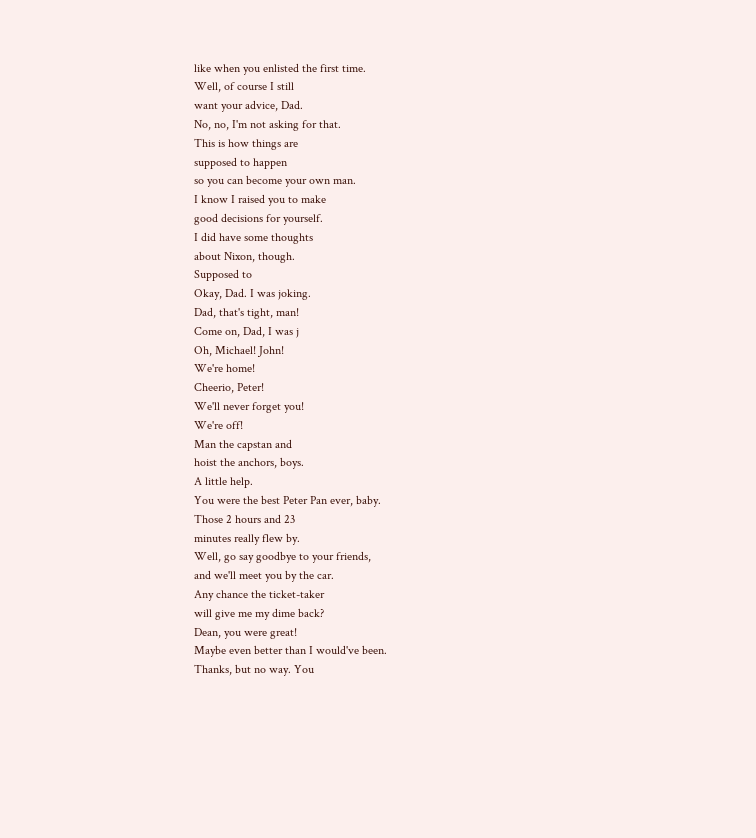like when you enlisted the first time.
Well, of course I still
want your advice, Dad.
No, no, I'm not asking for that.
This is how things are
supposed to happen
so you can become your own man.
I know I raised you to make
good decisions for yourself.
I did have some thoughts
about Nixon, though.
Supposed to
Okay, Dad. I was joking.
Dad, that's tight, man!
Come on, Dad, I was j
Oh, Michael! John!
We're home!
Cheerio, Peter!
We'll never forget you!
We're off!
Man the capstan and
hoist the anchors, boys.
A little help.
You were the best Peter Pan ever, baby.
Those 2 hours and 23
minutes really flew by.
Well, go say goodbye to your friends,
and we'll meet you by the car.
Any chance the ticket-taker
will give me my dime back?
Dean, you were great!
Maybe even better than I would've been.
Thanks, but no way. You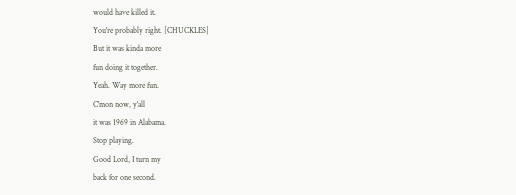would have killed it.
You're probably right. [CHUCKLES]
But it was kinda more
fun doing it together.
Yeah. Way more fun.
C'mon now, y'all
it was 1969 in Alabama.
Stop playing.
Good Lord, I turn my
back for one second.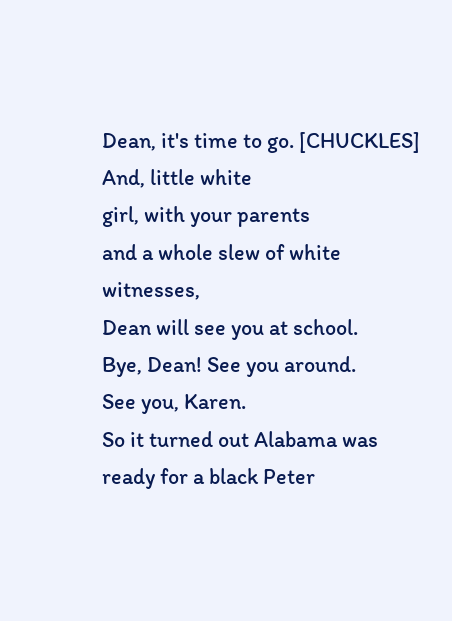Dean, it's time to go. [CHUCKLES]
And, little white
girl, with your parents
and a whole slew of white witnesses,
Dean will see you at school.
Bye, Dean! See you around.
See you, Karen.
So it turned out Alabama was
ready for a black Peter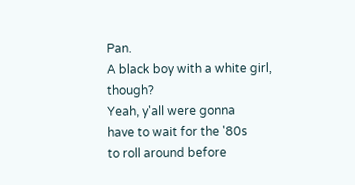Pan.
A black boy with a white girl, though?
Yeah, y'all were gonna
have to wait for the '80s
to roll around before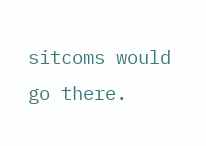sitcoms would go there.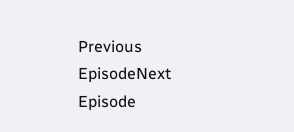Previous EpisodeNext Episode